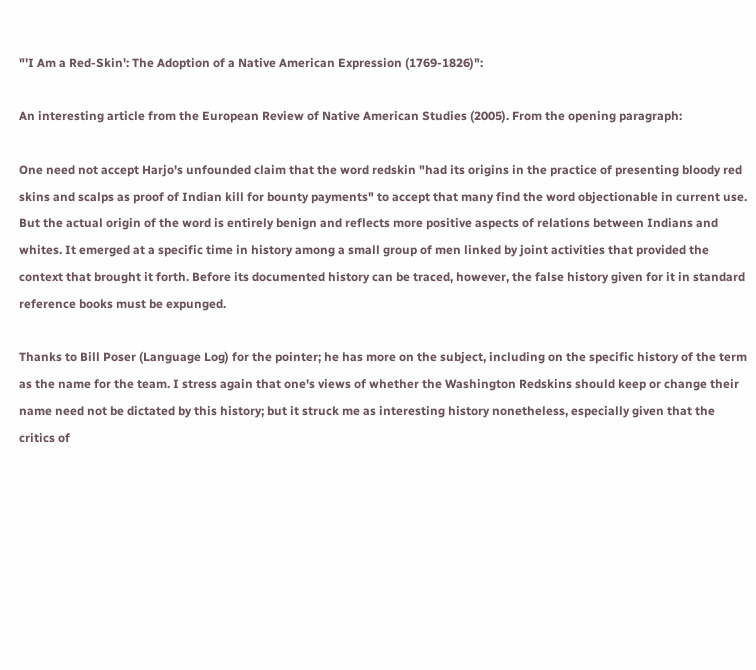"'I Am a Red-Skin': The Adoption of a Native American Expression (1769-1826)":

An interesting article from the European Review of Native American Studies (2005). From the opening paragraph:

One need not accept Harjo's unfounded claim that the word redskin "had its origins in the practice of presenting bloody red skins and scalps as proof of Indian kill for bounty payments" to accept that many find the word objectionable in current use. But the actual origin of the word is entirely benign and reflects more positive aspects of relations between Indians and whites. It emerged at a specific time in history among a small group of men linked by joint activities that provided the context that brought it forth. Before its documented history can be traced, however, the false history given for it in standard reference books must be expunged.

Thanks to Bill Poser (Language Log) for the pointer; he has more on the subject, including on the specific history of the term as the name for the team. I stress again that one's views of whether the Washington Redskins should keep or change their name need not be dictated by this history; but it struck me as interesting history nonetheless, especially given that the critics of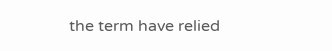the term have relied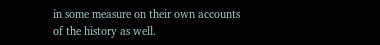in some measure on their own accounts of the history as well.